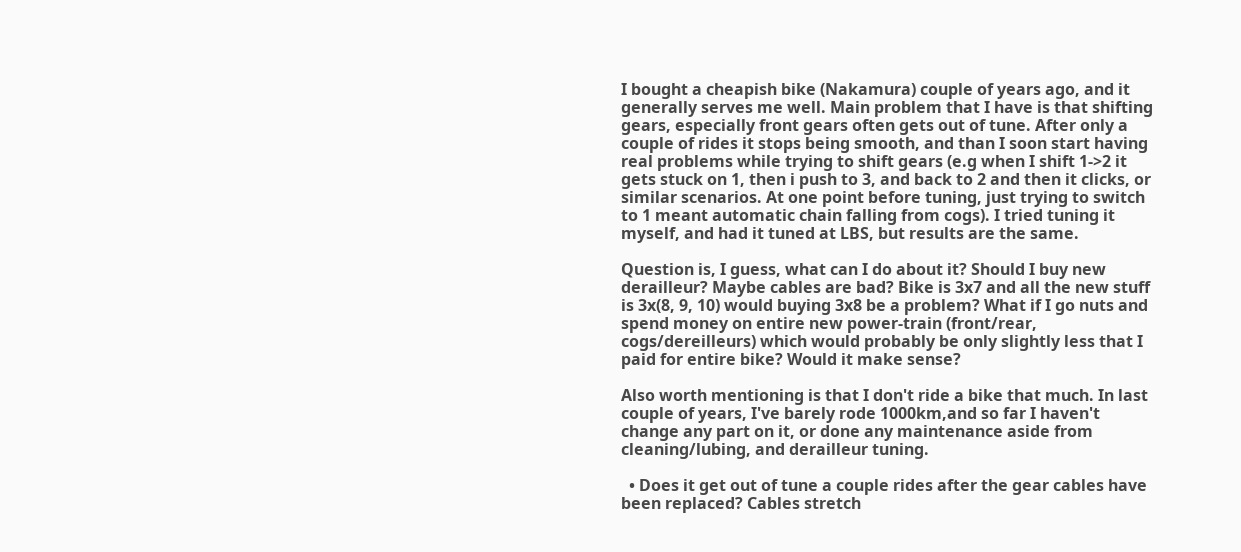I bought a cheapish bike (Nakamura) couple of years ago, and it generally serves me well. Main problem that I have is that shifting gears, especially front gears often gets out of tune. After only a couple of rides it stops being smooth, and than I soon start having real problems while trying to shift gears (e.g when I shift 1->2 it gets stuck on 1, then i push to 3, and back to 2 and then it clicks, or similar scenarios. At one point before tuning, just trying to switch to 1 meant automatic chain falling from cogs). I tried tuning it myself, and had it tuned at LBS, but results are the same.

Question is, I guess, what can I do about it? Should I buy new derailleur? Maybe cables are bad? Bike is 3x7 and all the new stuff is 3x(8, 9, 10) would buying 3x8 be a problem? What if I go nuts and spend money on entire new power-train (front/rear, cogs/dereilleurs) which would probably be only slightly less that I paid for entire bike? Would it make sense?

Also worth mentioning is that I don't ride a bike that much. In last couple of years, I've barely rode 1000km,and so far I haven't change any part on it, or done any maintenance aside from cleaning/lubing, and derailleur tuning.

  • Does it get out of tune a couple rides after the gear cables have been replaced? Cables stretch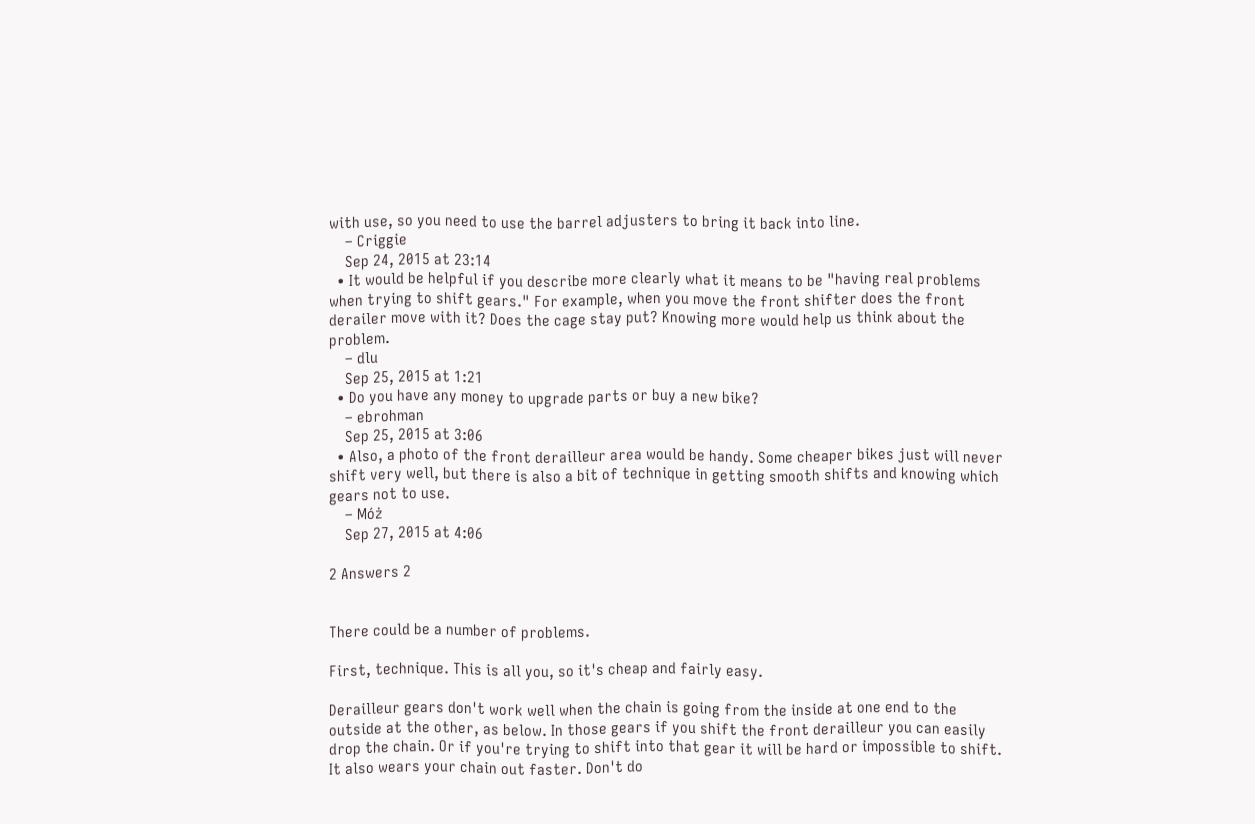with use, so you need to use the barrel adjusters to bring it back into line.
    – Criggie
    Sep 24, 2015 at 23:14
  • It would be helpful if you describe more clearly what it means to be "having real problems when trying to shift gears." For example, when you move the front shifter does the front derailer move with it? Does the cage stay put? Knowing more would help us think about the problem.
    – dlu
    Sep 25, 2015 at 1:21
  • Do you have any money to upgrade parts or buy a new bike?
    – ebrohman
    Sep 25, 2015 at 3:06
  • Also, a photo of the front derailleur area would be handy. Some cheaper bikes just will never shift very well, but there is also a bit of technique in getting smooth shifts and knowing which gears not to use.
    – Móż
    Sep 27, 2015 at 4:06

2 Answers 2


There could be a number of problems.

First, technique. This is all you, so it's cheap and fairly easy.

Derailleur gears don't work well when the chain is going from the inside at one end to the outside at the other, as below. In those gears if you shift the front derailleur you can easily drop the chain. Or if you're trying to shift into that gear it will be hard or impossible to shift. It also wears your chain out faster. Don't do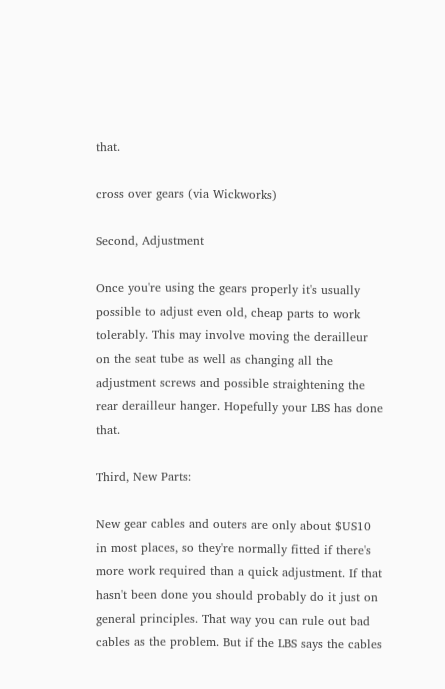that.

cross over gears (via Wickworks)

Second, Adjustment

Once you're using the gears properly it's usually possible to adjust even old, cheap parts to work tolerably. This may involve moving the derailleur on the seat tube as well as changing all the adjustment screws and possible straightening the rear derailleur hanger. Hopefully your LBS has done that.

Third, New Parts:

New gear cables and outers are only about $US10 in most places, so they're normally fitted if there's more work required than a quick adjustment. If that hasn't been done you should probably do it just on general principles. That way you can rule out bad cables as the problem. But if the LBS says the cables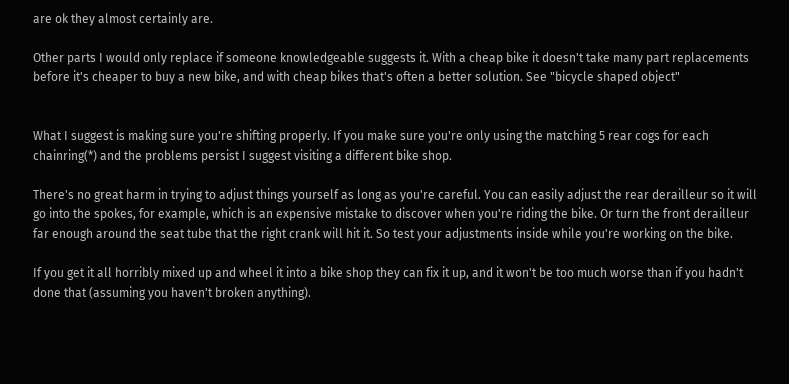are ok they almost certainly are.

Other parts I would only replace if someone knowledgeable suggests it. With a cheap bike it doesn't take many part replacements before it's cheaper to buy a new bike, and with cheap bikes that's often a better solution. See "bicycle shaped object"


What I suggest is making sure you're shifting properly. If you make sure you're only using the matching 5 rear cogs for each chainring(*) and the problems persist I suggest visiting a different bike shop.

There's no great harm in trying to adjust things yourself as long as you're careful. You can easily adjust the rear derailleur so it will go into the spokes, for example, which is an expensive mistake to discover when you're riding the bike. Or turn the front derailleur far enough around the seat tube that the right crank will hit it. So test your adjustments inside while you're working on the bike.

If you get it all horribly mixed up and wheel it into a bike shop they can fix it up, and it won't be too much worse than if you hadn't done that (assuming you haven't broken anything).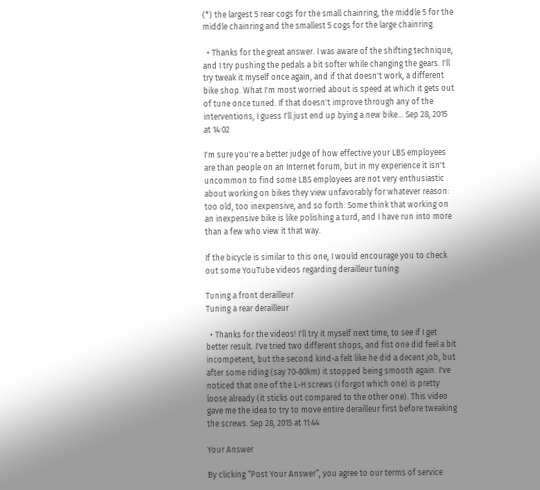(*) the largest 5 rear cogs for the small chainring, the middle 5 for the middle chainring and the smallest 5 cogs for the large chainring.

  • Thanks for the great answer. I was aware of the shifting technique, and I try pushing the pedals a bit softer while changing the gears. I'll try tweak it myself once again, and if that doesn't work, a different bike shop. What I'm most worried about is speed at which it gets out of tune once tuned. If that doesn't improve through any of the interventions, I guess I'll just end up bying a new bike... Sep 28, 2015 at 14:02

I'm sure you're a better judge of how effective your LBS employees are than people on an Internet forum, but in my experience it isn't uncommon to find some LBS employees are not very enthusiastic about working on bikes they view unfavorably for whatever reason: too old, too inexpensive, and so forth. Some think that working on an inexpensive bike is like polishing a turd, and I have run into more than a few who view it that way.

If the bicycle is similar to this one, I would encourage you to check out some YouTube videos regarding derailleur tuning:

Tuning a front derailleur
Tuning a rear derailleur

  • Thanks for the videos! I'll try it myself next time, to see if I get better result. I've tried two different shops, and fist one did feel a bit incompetent, but the second kind-a felt like he did a decent job, but after some riding (say 70-80km) it stopped being smooth again. I've noticed that one of the L-H screws (I forgot which one) is pretty loose already (it sticks out compared to the other one). This video gave me the idea to try to move entire derailleur first before tweaking the screws. Sep 28, 2015 at 11:44

Your Answer

By clicking “Post Your Answer”, you agree to our terms of service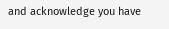and acknowledge you have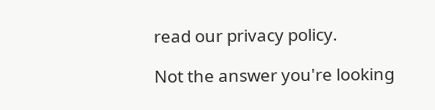read our privacy policy.

Not the answer you're looking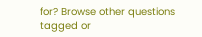for? Browse other questions tagged or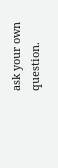ask your own question.